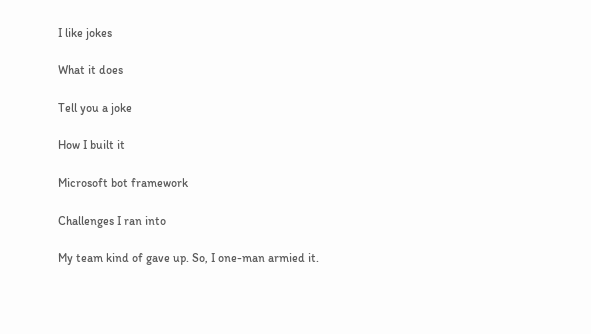I like jokes

What it does

Tell you a joke

How I built it

Microsoft bot framework

Challenges I ran into

My team kind of gave up. So, I one-man armied it.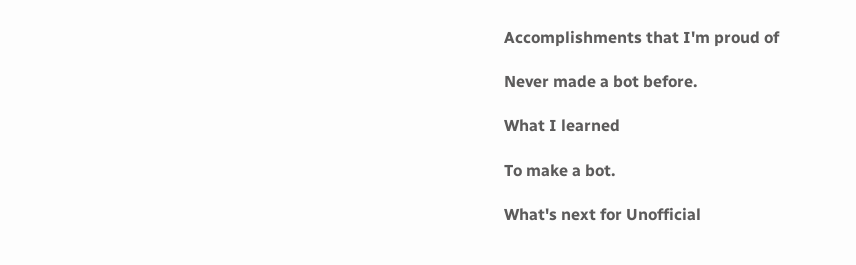Accomplishments that I'm proud of

Never made a bot before.

What I learned

To make a bot.

What's next for Unofficial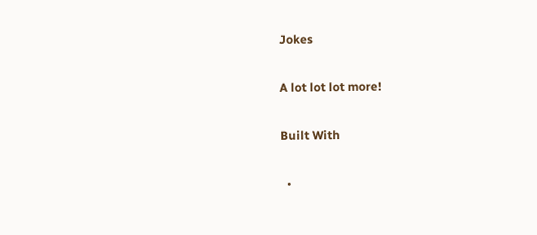Jokes

A lot lot lot more!

Built With

  •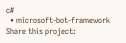c#
  • microsoft-bot-framework
Share this project: